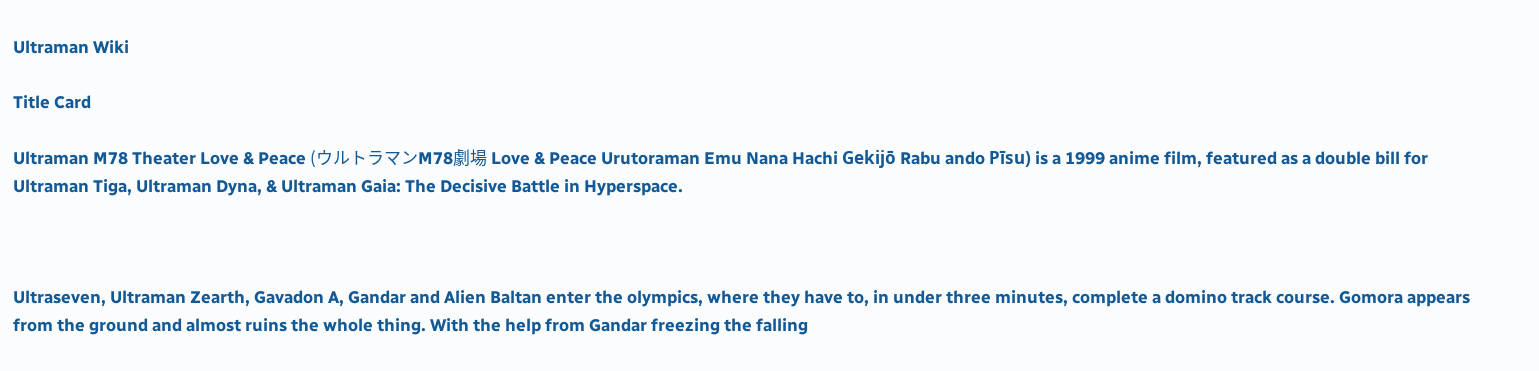Ultraman Wiki

Title Card

Ultraman M78 Theater Love & Peace (ウルトラマンM78劇場 Love & Peace Urutoraman Emu Nana Hachi Gekijō Rabu ando Pīsu) is a 1999 anime film, featured as a double bill for Ultraman Tiga, Ultraman Dyna, & Ultraman Gaia: The Decisive Battle in Hyperspace.



Ultraseven, Ultraman Zearth, Gavadon A, Gandar and Alien Baltan enter the olympics, where they have to, in under three minutes, complete a domino track course. Gomora appears from the ground and almost ruins the whole thing. With the help from Gandar freezing the falling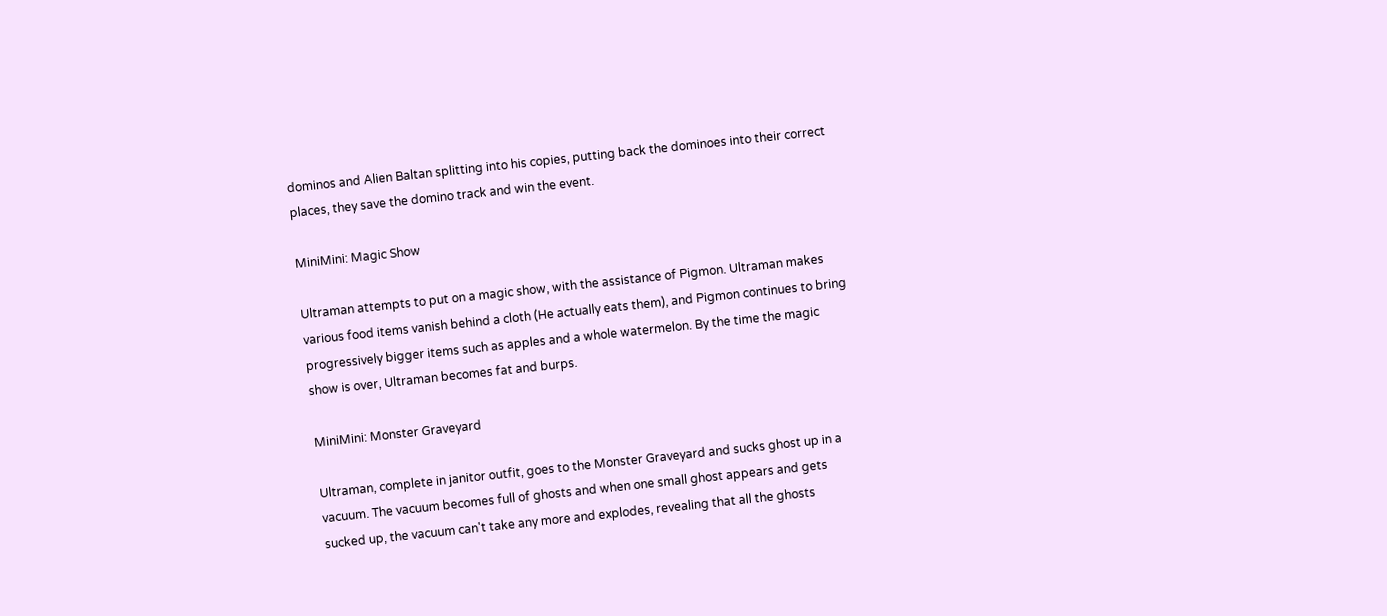dominos and Alien Baltan splitting into his copies, putting back the dominoes into their correct places, they save the domino track and win the event.

MiniMini: Magic Show

Ultraman attempts to put on a magic show, with the assistance of Pigmon. Ultraman makes various food items vanish behind a cloth (He actually eats them), and Pigmon continues to bring progressively bigger items such as apples and a whole watermelon. By the time the magic show is over, Ultraman becomes fat and burps.

MiniMini: Monster Graveyard

Ultraman, complete in janitor outfit, goes to the Monster Graveyard and sucks ghost up in a vacuum. The vacuum becomes full of ghosts and when one small ghost appears and gets sucked up, the vacuum can't take any more and explodes, revealing that all the ghosts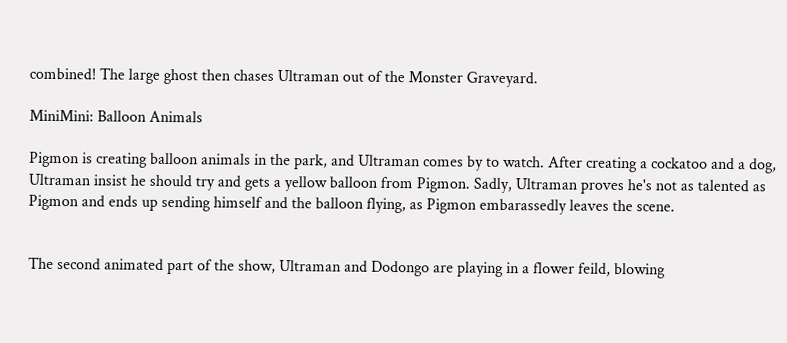combined! The large ghost then chases Ultraman out of the Monster Graveyard.

MiniMini: Balloon Animals

Pigmon is creating balloon animals in the park, and Ultraman comes by to watch. After creating a cockatoo and a dog, Ultraman insist he should try and gets a yellow balloon from Pigmon. Sadly, Ultraman proves he's not as talented as Pigmon and ends up sending himself and the balloon flying, as Pigmon embarassedly leaves the scene.


The second animated part of the show, Ultraman and Dodongo are playing in a flower feild, blowing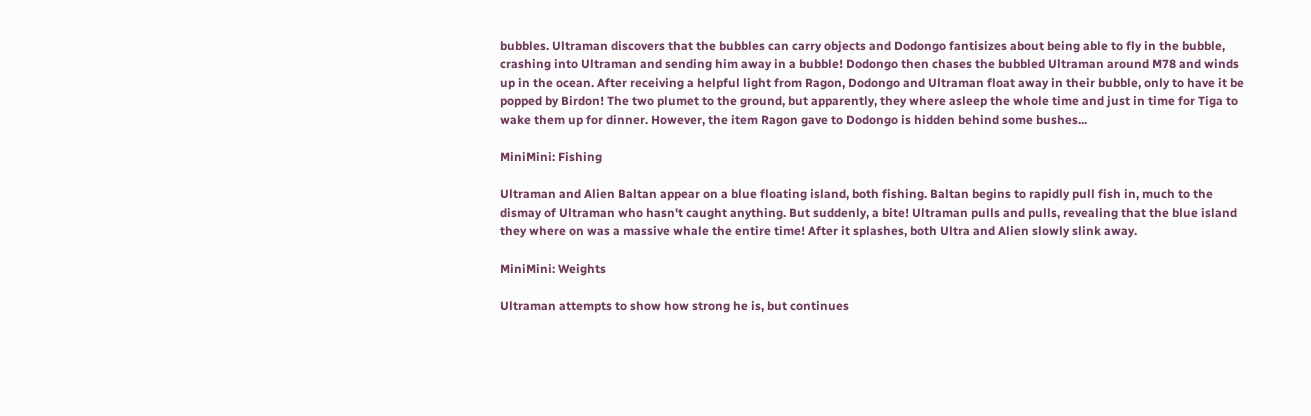bubbles. Ultraman discovers that the bubbles can carry objects and Dodongo fantisizes about being able to fly in the bubble, crashing into Ultraman and sending him away in a bubble! Dodongo then chases the bubbled Ultraman around M78 and winds up in the ocean. After receiving a helpful light from Ragon, Dodongo and Ultraman float away in their bubble, only to have it be popped by Birdon! The two plumet to the ground, but apparently, they where asleep the whole time and just in time for Tiga to wake them up for dinner. However, the item Ragon gave to Dodongo is hidden behind some bushes...

MiniMini: Fishing

Ultraman and Alien Baltan appear on a blue floating island, both fishing. Baltan begins to rapidly pull fish in, much to the dismay of Ultraman who hasn't caught anything. But suddenly, a bite! Ultraman pulls and pulls, revealing that the blue island they where on was a massive whale the entire time! After it splashes, both Ultra and Alien slowly slink away.

MiniMini: Weights

Ultraman attempts to show how strong he is, but continues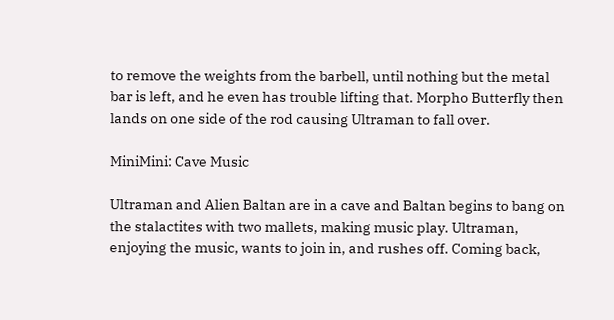to remove the weights from the barbell, until nothing but the metal bar is left, and he even has trouble lifting that. Morpho Butterfly then lands on one side of the rod causing Ultraman to fall over.

MiniMini: Cave Music

Ultraman and Alien Baltan are in a cave and Baltan begins to bang on the stalactites with two mallets, making music play. Ultraman, enjoying the music, wants to join in, and rushes off. Coming back,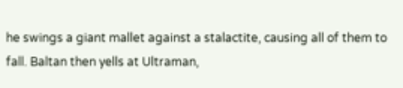he swings a giant mallet against a stalactite, causing all of them to fall. Baltan then yells at Ultraman,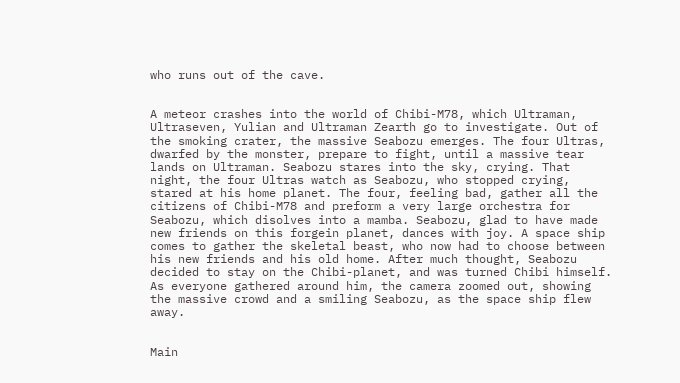who runs out of the cave.


A meteor crashes into the world of Chibi-M78, which Ultraman, Ultraseven, Yulian and Ultraman Zearth go to investigate. Out of the smoking crater, the massive Seabozu emerges. The four Ultras, dwarfed by the monster, prepare to fight, until a massive tear lands on Ultraman. Seabozu stares into the sky, crying. That night, the four Ultras watch as Seabozu, who stopped crying, stared at his home planet. The four, feeling bad, gather all the citizens of Chibi-M78 and preform a very large orchestra for Seabozu, which disolves into a mamba. Seabozu, glad to have made new friends on this forgein planet, dances with joy. A space ship comes to gather the skeletal beast, who now had to choose between his new friends and his old home. After much thought, Seabozu decided to stay on the Chibi-planet, and was turned Chibi himself. As everyone gathered around him, the camera zoomed out, showing the massive crowd and a smiling Seabozu, as the space ship flew away.


Main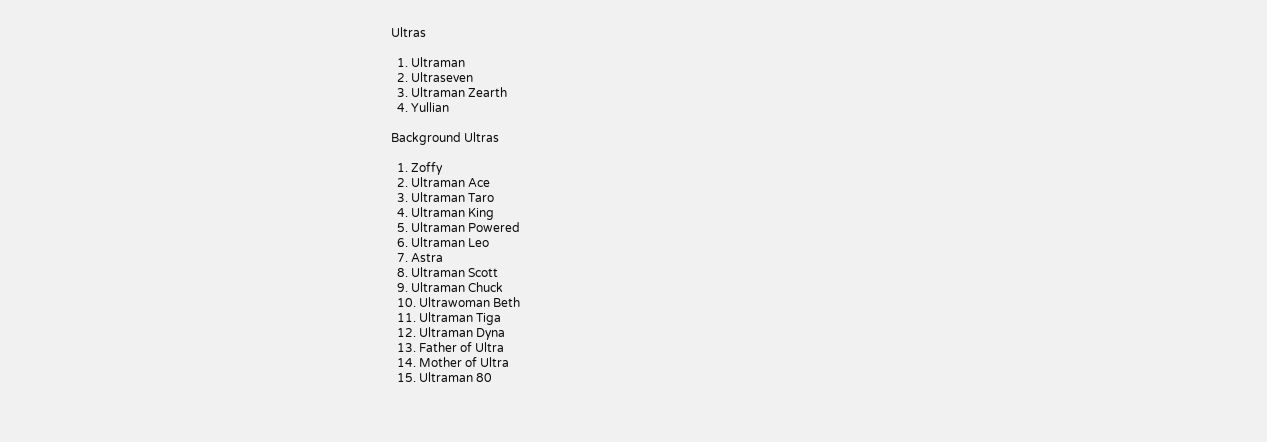Ultras

  1. Ultraman
  2. Ultraseven
  3. Ultraman Zearth
  4. Yullian

Background Ultras

  1. Zoffy
  2. Ultraman Ace
  3. Ultraman Taro
  4. Ultraman King
  5. Ultraman Powered
  6. Ultraman Leo
  7. Astra
  8. Ultraman Scott
  9. Ultraman Chuck
  10. Ultrawoman Beth
  11. Ultraman Tiga
  12. Ultraman Dyna
  13. Father of Ultra
  14. Mother of Ultra
  15. Ultraman 80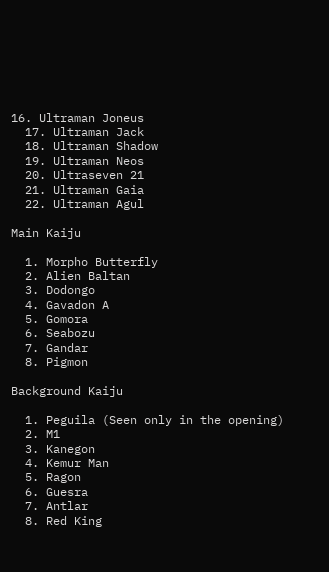16. Ultraman Joneus
  17. Ultraman Jack
  18. Ultraman Shadow
  19. Ultraman Neos
  20. Ultraseven 21
  21. Ultraman Gaia
  22. Ultraman Agul

Main Kaiju

  1. Morpho Butterfly
  2. Alien Baltan
  3. Dodongo
  4. Gavadon A
  5. Gomora
  6. Seabozu
  7. Gandar
  8. Pigmon

Background Kaiju

  1. Peguila (Seen only in the opening)
  2. M1
  3. Kanegon
  4. Kemur Man
  5. Ragon
  6. Guesra
  7. Antlar
  8. Red King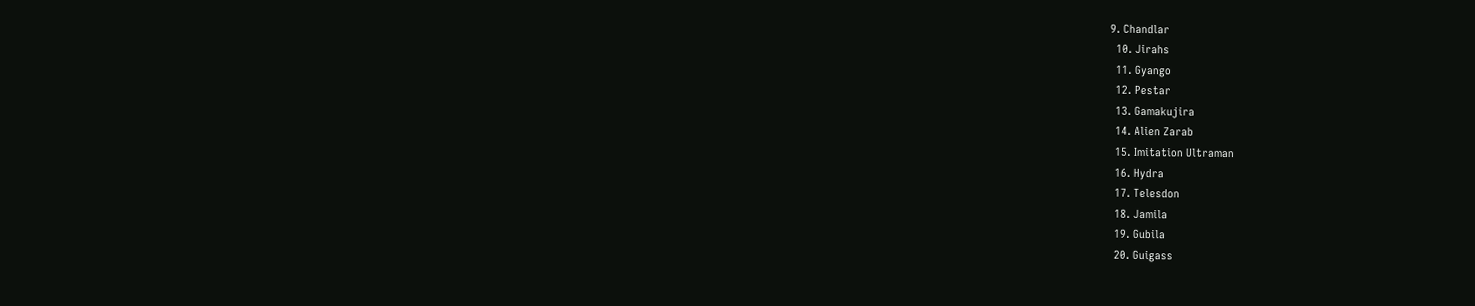9. Chandlar
  10. Jirahs
  11. Gyango
  12. Pestar
  13. Gamakujira
  14. Alien Zarab
  15. Imitation Ultraman
  16. Hydra
  17. Telesdon
  18. Jamila
  19. Gubila
  20. Guigass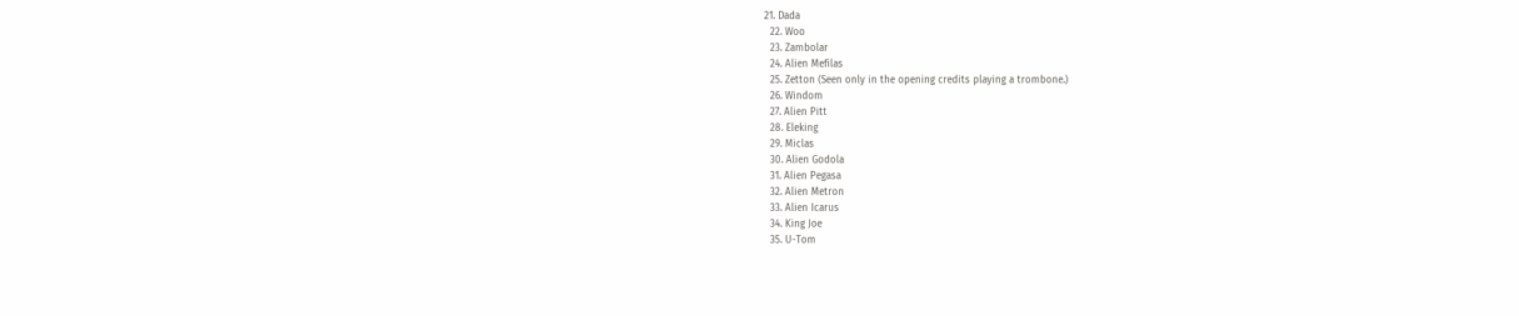21. Dada
  22. Woo
  23. Zambolar
  24. Alien Mefilas
  25. Zetton (Seen only in the opening credits playing a trombone.)
  26. Windom
  27. Alien Pitt
  28. Eleking
  29. Miclas
  30. Alien Godola
  31. Alien Pegasa
  32. Alien Metron
  33. Alien Icarus
  34. King Joe
  35. U-Tom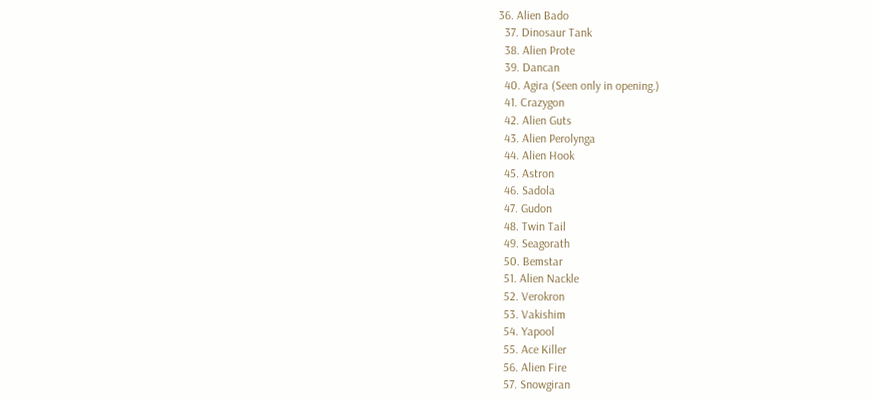36. Alien Bado
  37. Dinosaur Tank
  38. Alien Prote
  39. Dancan
  40. Agira (Seen only in opening.)
  41. Crazygon
  42. Alien Guts
  43. Alien Perolynga
  44. Alien Hook
  45. Astron
  46. Sadola
  47. Gudon
  48. Twin Tail
  49. Seagorath
  50. Bemstar
  51. Alien Nackle
  52. Verokron
  53. Vakishim
  54. Yapool
  55. Ace Killer
  56. Alien Fire
  57. Snowgiran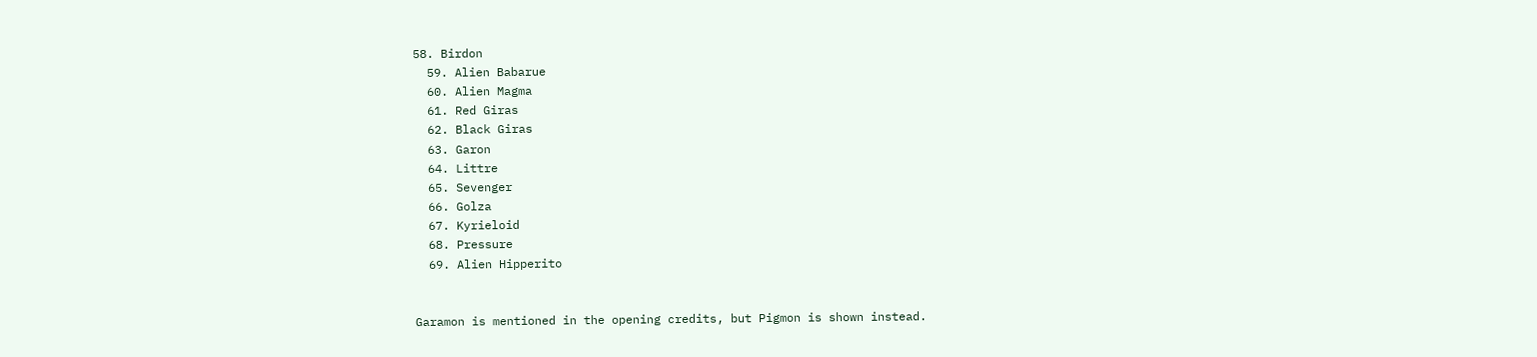58. Birdon
  59. Alien Babarue
  60. Alien Magma
  61. Red Giras
  62. Black Giras
  63. Garon
  64. Littre
  65. Sevenger
  66. Golza
  67. Kyrieloid
  68. Pressure
  69. Alien Hipperito


Garamon is mentioned in the opening credits, but Pigmon is shown instead.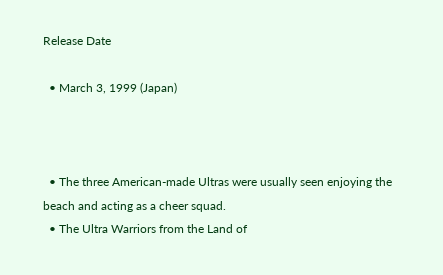Release Date

  • March 3, 1999 (Japan)



  • The three American-made Ultras were usually seen enjoying the beach and acting as a cheer squad.
  • The Ultra Warriors from the Land of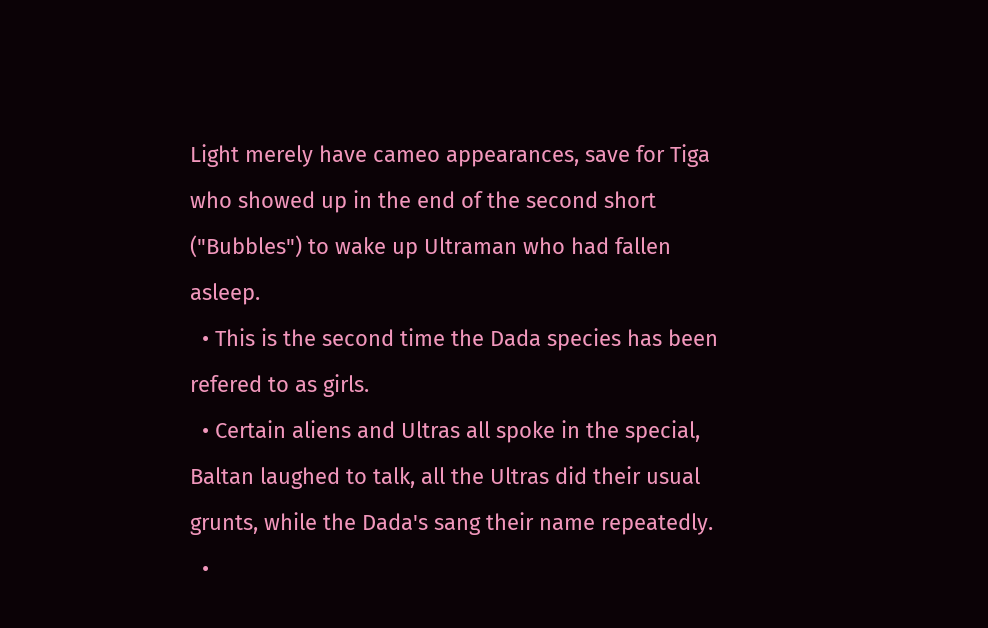Light merely have cameo appearances, save for Tiga who showed up in the end of the second short ("Bubbles") to wake up Ultraman who had fallen asleep.
  • This is the second time the Dada species has been refered to as girls.
  • Certain aliens and Ultras all spoke in the special, Baltan laughed to talk, all the Ultras did their usual grunts, while the Dada's sang their name repeatedly.
  •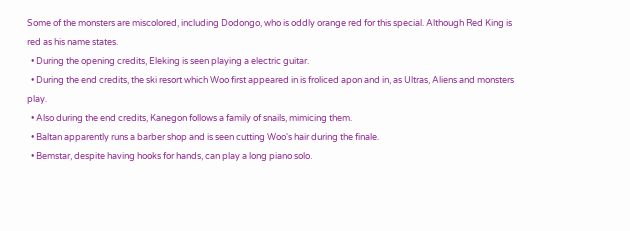Some of the monsters are miscolored, including Dodongo, who is oddly orange red for this special. Although Red King is red as his name states.
  • During the opening credits, Eleking is seen playing a electric guitar.
  • During the end credits, the ski resort which Woo first appeared in is froliced apon and in, as Ultras, Aliens and monsters play.
  • Also during the end credits, Kanegon follows a family of snails, mimicing them.
  • Baltan apparently runs a barber shop and is seen cutting Woo's hair during the finale.
  • Bemstar, despite having hooks for hands, can play a long piano solo.